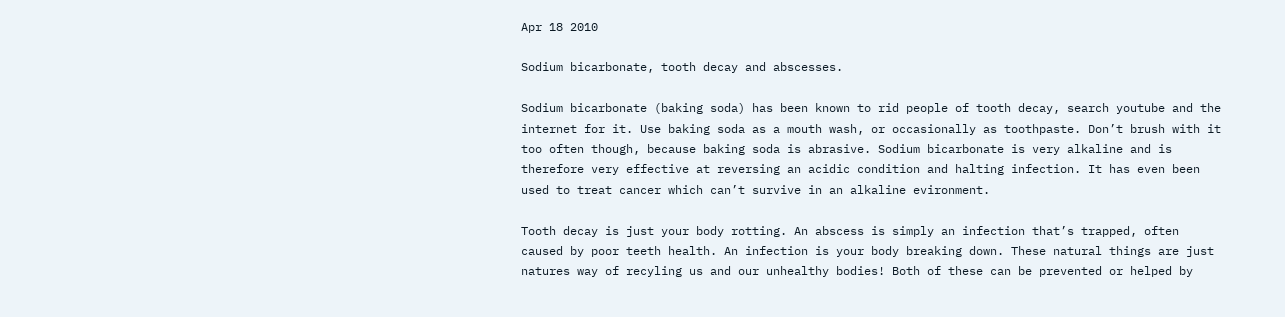Apr 18 2010

Sodium bicarbonate, tooth decay and abscesses.

Sodium bicarbonate (baking soda) has been known to rid people of tooth decay, search youtube and the internet for it. Use baking soda as a mouth wash, or occasionally as toothpaste. Don’t brush with it too often though, because baking soda is abrasive. Sodium bicarbonate is very alkaline and is therefore very effective at reversing an acidic condition and halting infection. It has even been used to treat cancer which can’t survive in an alkaline evironment.

Tooth decay is just your body rotting. An abscess is simply an infection that’s trapped, often caused by poor teeth health. An infection is your body breaking down. These natural things are just natures way of recyling us and our unhealthy bodies! Both of these can be prevented or helped by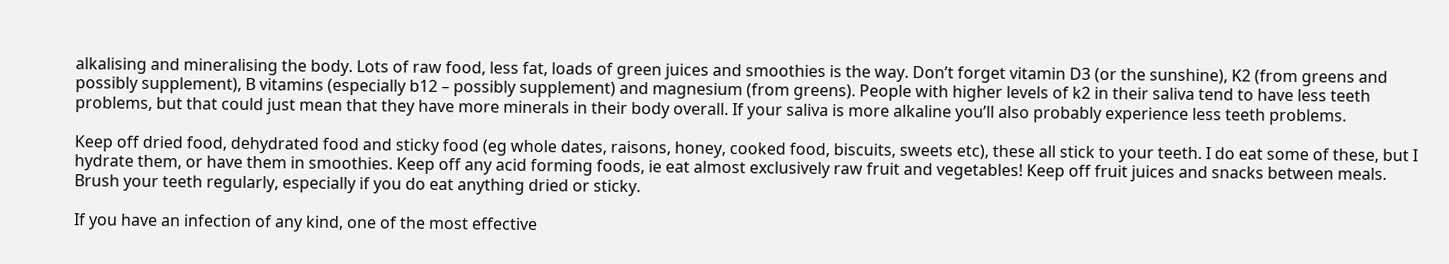alkalising and mineralising the body. Lots of raw food, less fat, loads of green juices and smoothies is the way. Don’t forget vitamin D3 (or the sunshine), K2 (from greens and possibly supplement), B vitamins (especially b12 – possibly supplement) and magnesium (from greens). People with higher levels of k2 in their saliva tend to have less teeth problems, but that could just mean that they have more minerals in their body overall. If your saliva is more alkaline you’ll also probably experience less teeth problems.

Keep off dried food, dehydrated food and sticky food (eg whole dates, raisons, honey, cooked food, biscuits, sweets etc), these all stick to your teeth. I do eat some of these, but I hydrate them, or have them in smoothies. Keep off any acid forming foods, ie eat almost exclusively raw fruit and vegetables! Keep off fruit juices and snacks between meals. Brush your teeth regularly, especially if you do eat anything dried or sticky.

If you have an infection of any kind, one of the most effective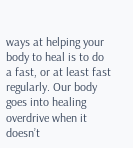ways at helping your body to heal is to do a fast, or at least fast regularly. Our body goes into healing overdrive when it doesn’t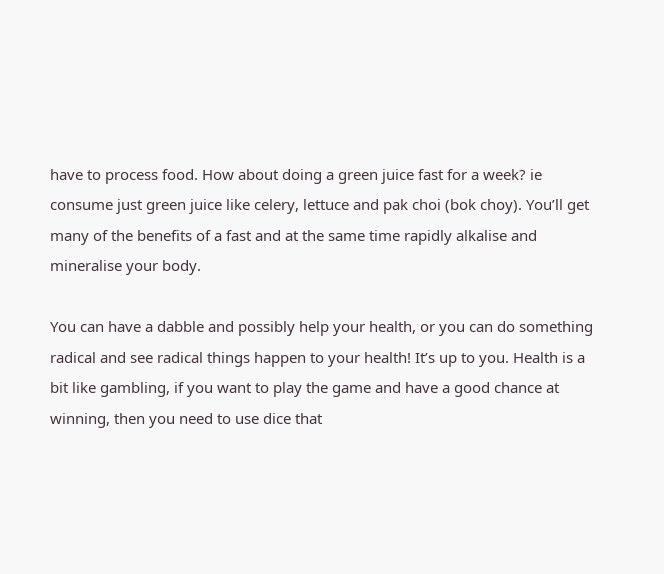have to process food. How about doing a green juice fast for a week? ie consume just green juice like celery, lettuce and pak choi (bok choy). You’ll get many of the benefits of a fast and at the same time rapidly alkalise and mineralise your body.

You can have a dabble and possibly help your health, or you can do something radical and see radical things happen to your health! It’s up to you. Health is a bit like gambling, if you want to play the game and have a good chance at winning, then you need to use dice that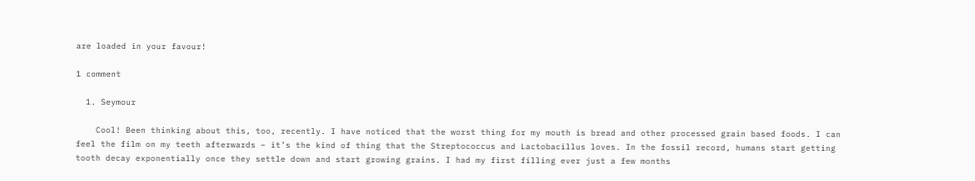are loaded in your favour!

1 comment

  1. Seymour

    Cool! Been thinking about this, too, recently. I have noticed that the worst thing for my mouth is bread and other processed grain based foods. I can feel the film on my teeth afterwards – it’s the kind of thing that the Streptococcus and Lactobacillus loves. In the fossil record, humans start getting tooth decay exponentially once they settle down and start growing grains. I had my first filling ever just a few months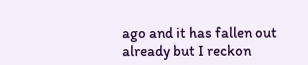ago and it has fallen out already but I reckon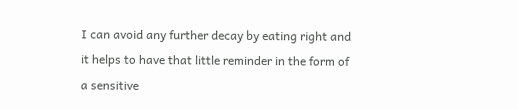I can avoid any further decay by eating right and it helps to have that little reminder in the form of a sensitive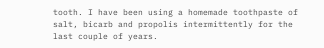tooth. I have been using a homemade toothpaste of salt, bicarb and propolis intermittently for the last couple of years.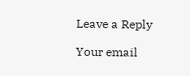Leave a Reply

Your email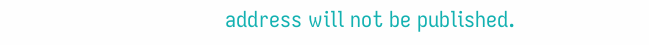address will not be published.